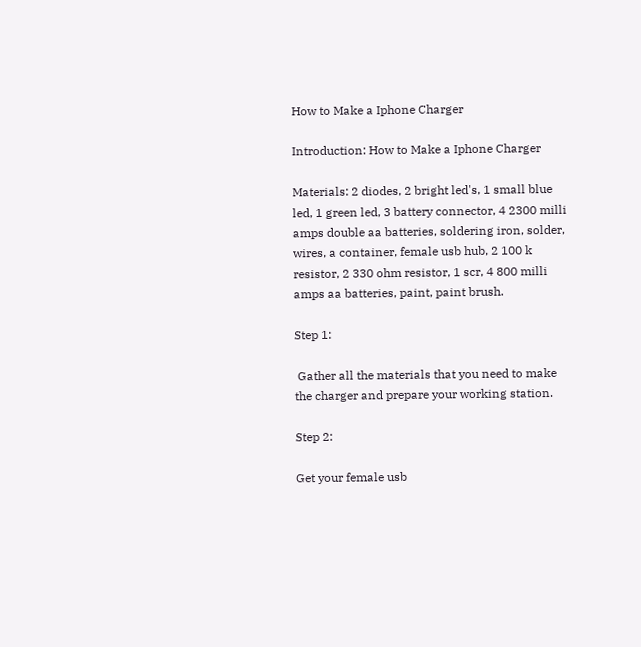How to Make a Iphone Charger

Introduction: How to Make a Iphone Charger

Materials: 2 diodes, 2 bright led's, 1 small blue led, 1 green led, 3 battery connector, 4 2300 milli amps double aa batteries, soldering iron, solder, wires, a container, female usb hub, 2 100 k resistor, 2 330 ohm resistor, 1 scr, 4 800 milli amps aa batteries, paint, paint brush.

Step 1:

 Gather all the materials that you need to make the charger and prepare your working station.

Step 2:

Get your female usb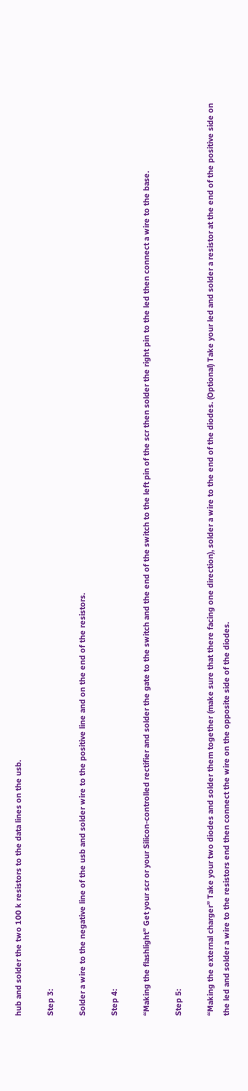hub and solder the two 100 k resistors to the data lines on the usb.

Step 3:

Solder a wire to the negative line of the usb and solder wire to the positive line and on the end of the resistors.

Step 4:

“Making the flashlight” Get your scr or your Silicon-controlled rectifier and solder the gate to the switch and the end of the switch to the left pin of the scr then solder the right pin to the led then connect a wire to the base.

Step 5:

“Making the external charger” Take your two diodes and solder them together (make sure that there facing one direction), solder a wire to the end of the diodes. (Optional) Take your led and solder a resistor at the end of the positive side on the led and solder a wire to the resistors end then connect the wire on the opposite side of the diodes.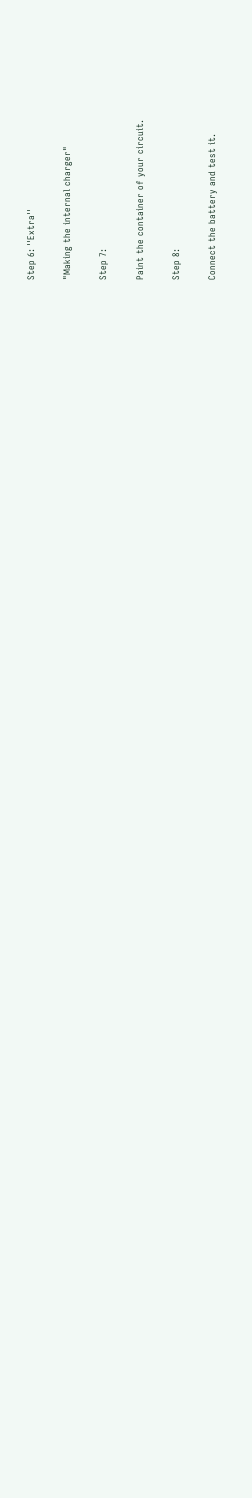Step 6: ''Extra''

"Making the internal charger"

Step 7:

Paint the container of your circuit.

Step 8:

Connect the battery and test it.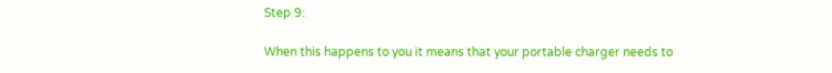Step 9:

When this happens to you it means that your portable charger needs to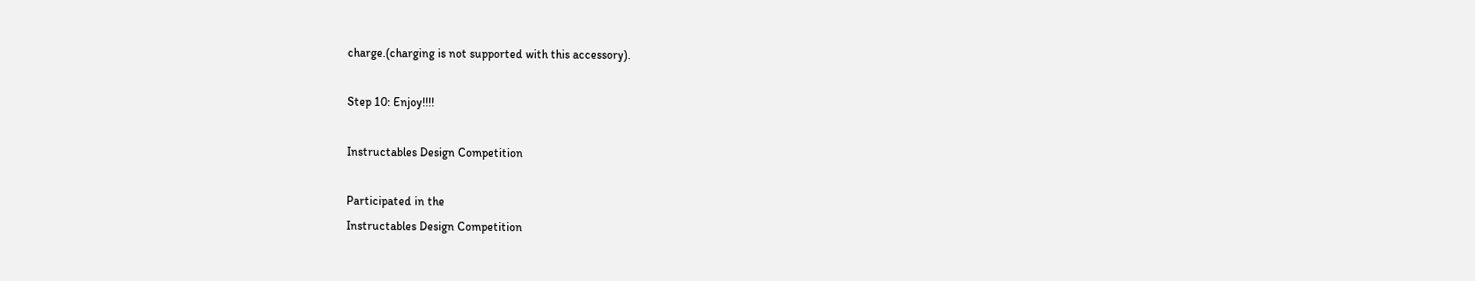charge.(charging is not supported with this accessory).

Step 10: Enjoy!!!!

Instructables Design Competition

Participated in the
Instructables Design Competition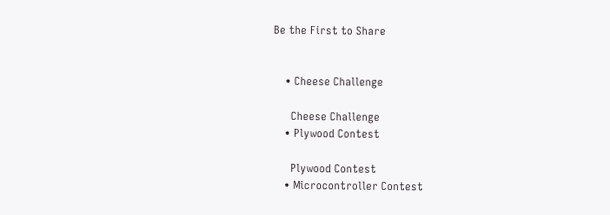Be the First to Share


    • Cheese Challenge

      Cheese Challenge
    • Plywood Contest

      Plywood Contest
    • Microcontroller Contest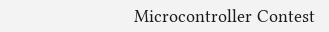Microcontroller Contest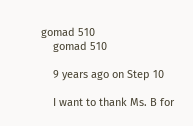gomad 510
    gomad 510

    9 years ago on Step 10

    I want to thank Ms. B for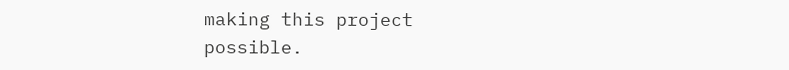making this project possible.